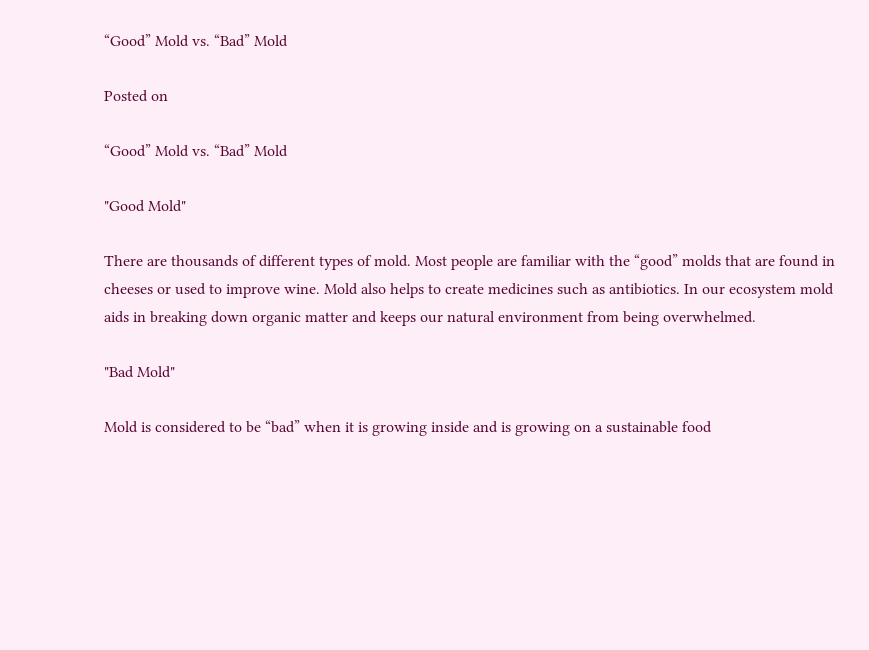“Good” Mold vs. “Bad” Mold

Posted on

“Good” Mold vs. “Bad” Mold

"Good Mold"

There are thousands of different types of mold. Most people are familiar with the “good” molds that are found in cheeses or used to improve wine. Mold also helps to create medicines such as antibiotics. In our ecosystem mold aids in breaking down organic matter and keeps our natural environment from being overwhelmed.

"Bad Mold"

Mold is considered to be “bad” when it is growing inside and is growing on a sustainable food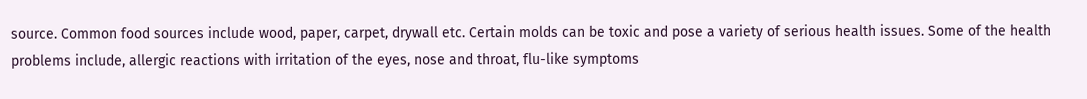source. Common food sources include wood, paper, carpet, drywall etc. Certain molds can be toxic and pose a variety of serious health issues. Some of the health problems include, allergic reactions with irritation of the eyes, nose and throat, flu-like symptoms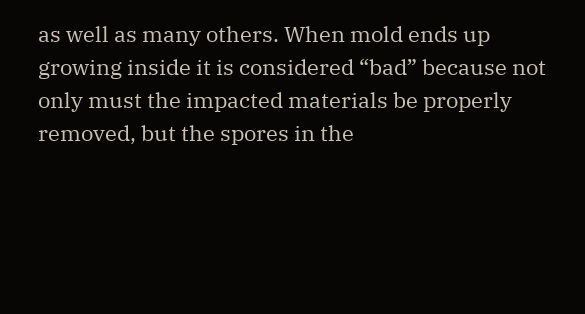as well as many others. When mold ends up growing inside it is considered “bad” because not only must the impacted materials be properly removed, but the spores in the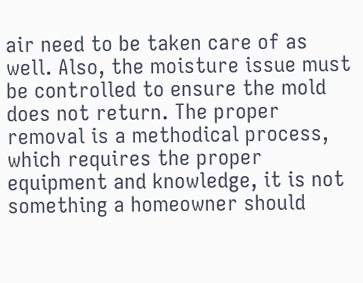air need to be taken care of as well. Also, the moisture issue must be controlled to ensure the mold does not return. The proper removal is a methodical process, which requires the proper equipment and knowledge, it is not something a homeowner should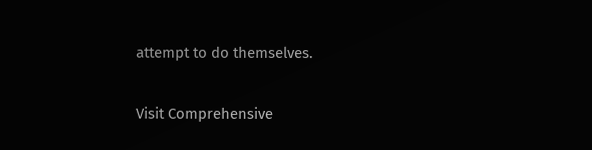attempt to do themselves.

Visit Comprehensive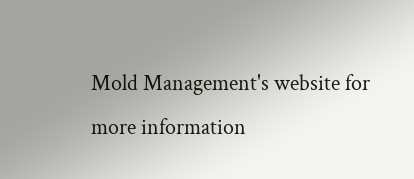Mold Management's website for more information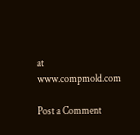at www.compmold.com

Post a Comment